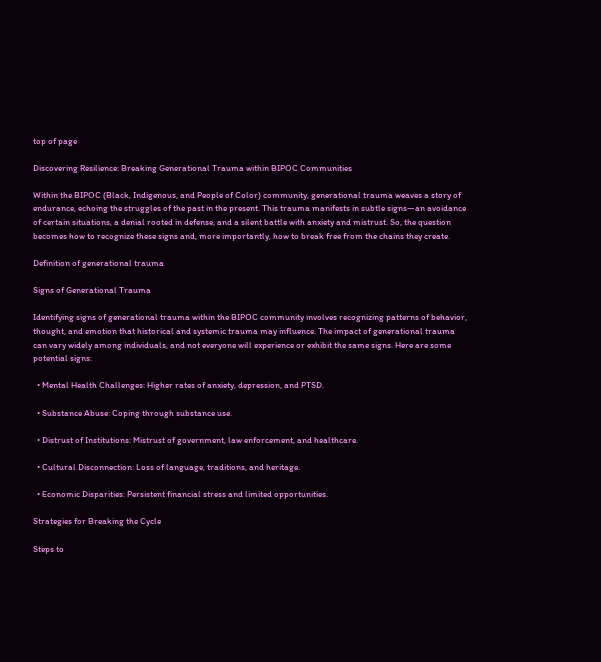top of page

Discovering Resilience: Breaking Generational Trauma within BIPOC Communities

Within the BIPOC (Black, Indigenous, and People of Color) community, generational trauma weaves a story of endurance, echoing the struggles of the past in the present. This trauma manifests in subtle signs—an avoidance of certain situations, a denial rooted in defense, and a silent battle with anxiety and mistrust. So, the question becomes how to recognize these signs and, more importantly, how to break free from the chains they create.

Definition of generational trauma

Signs of Generational Trauma

Identifying signs of generational trauma within the BIPOC community involves recognizing patterns of behavior, thought, and emotion that historical and systemic trauma may influence. The impact of generational trauma can vary widely among individuals, and not everyone will experience or exhibit the same signs. Here are some potential signs:

  • Mental Health Challenges: Higher rates of anxiety, depression, and PTSD.

  • Substance Abuse: Coping through substance use.

  • Distrust of Institutions: Mistrust of government, law enforcement, and healthcare.

  • Cultural Disconnection: Loss of language, traditions, and heritage.

  • Economic Disparities: Persistent financial stress and limited opportunities.

Strategies for Breaking the Cycle

Steps to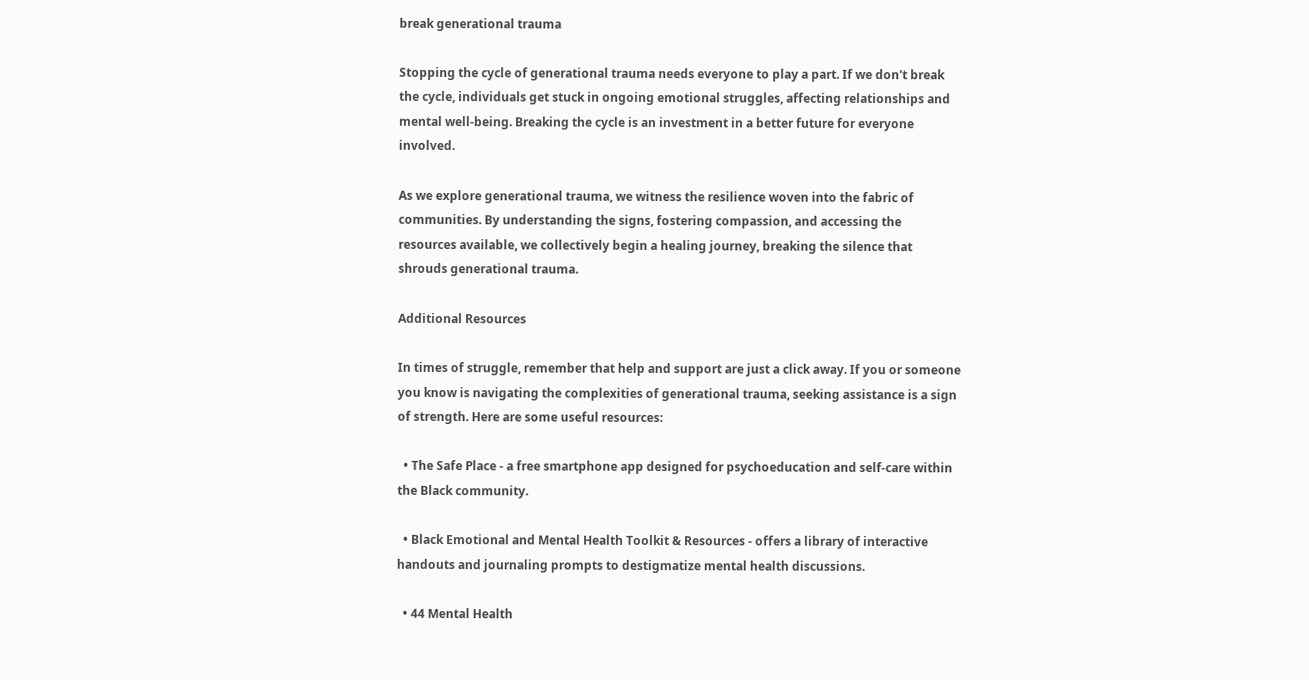break generational trauma

Stopping the cycle of generational trauma needs everyone to play a part. If we don't break the cycle, individuals get stuck in ongoing emotional struggles, affecting relationships and mental well-being. Breaking the cycle is an investment in a better future for everyone involved.

As we explore generational trauma, we witness the resilience woven into the fabric of communities. By understanding the signs, fostering compassion, and accessing the resources available, we collectively begin a healing journey, breaking the silence that shrouds generational trauma.

Additional Resources

In times of struggle, remember that help and support are just a click away. If you or someone you know is navigating the complexities of generational trauma, seeking assistance is a sign of strength. Here are some useful resources:

  • The Safe Place - a free smartphone app designed for psychoeducation and self-care within the Black community.

  • Black Emotional and Mental Health Toolkit & Resources - offers a library of interactive handouts and journaling prompts to destigmatize mental health discussions.

  • 44 Mental Health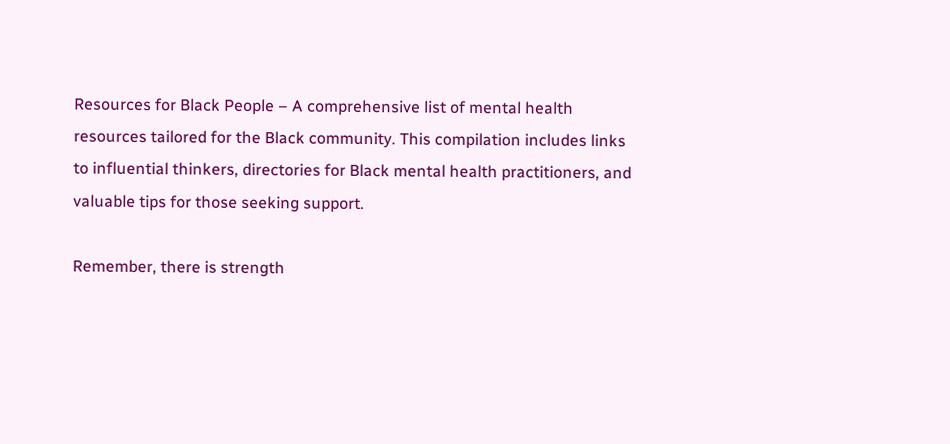Resources for Black People – A comprehensive list of mental health resources tailored for the Black community. This compilation includes links to influential thinkers, directories for Black mental health practitioners, and valuable tips for those seeking support.

Remember, there is strength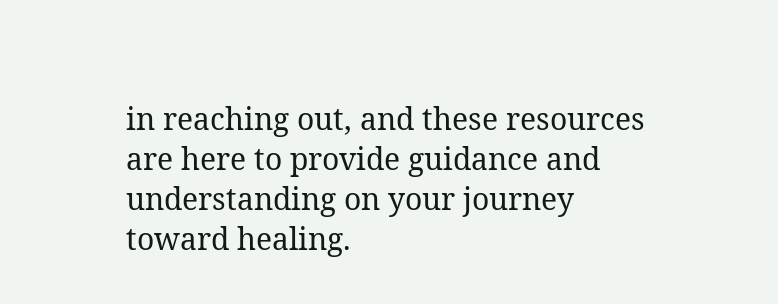in reaching out, and these resources are here to provide guidance and understanding on your journey toward healing.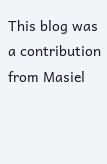This blog was a contribution from Masiel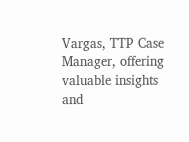Vargas, TTP Case Manager, offering valuable insights and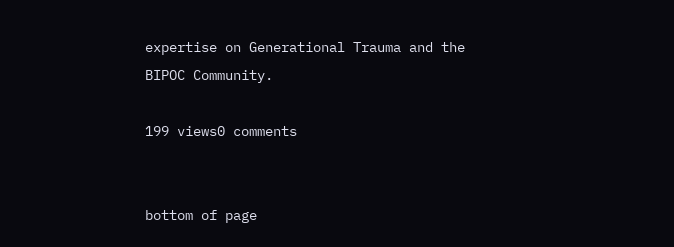expertise on Generational Trauma and the BIPOC Community.

199 views0 comments


bottom of page